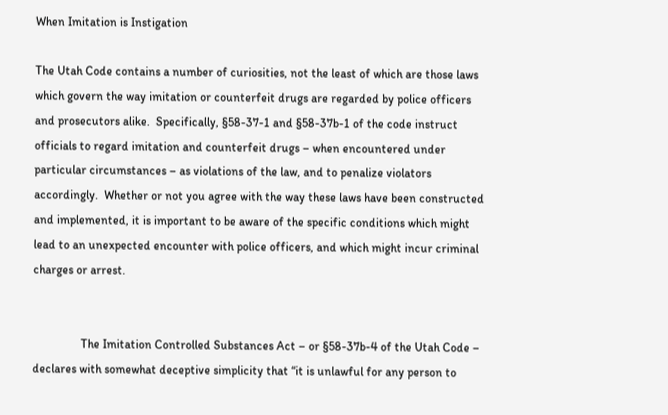When Imitation is Instigation

The Utah Code contains a number of curiosities, not the least of which are those laws which govern the way imitation or counterfeit drugs are regarded by police officers and prosecutors alike.  Specifically, §58-37-1 and §58-37b-1 of the code instruct officials to regard imitation and counterfeit drugs – when encountered under particular circumstances – as violations of the law, and to penalize violators accordingly.  Whether or not you agree with the way these laws have been constructed and implemented, it is important to be aware of the specific conditions which might lead to an unexpected encounter with police officers, and which might incur criminal charges or arrest.


                The Imitation Controlled Substances Act – or §58-37b-4 of the Utah Code – declares with somewhat deceptive simplicity that “it is unlawful for any person to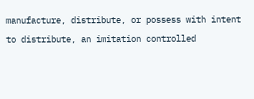manufacture, distribute, or possess with intent to distribute, an imitation controlled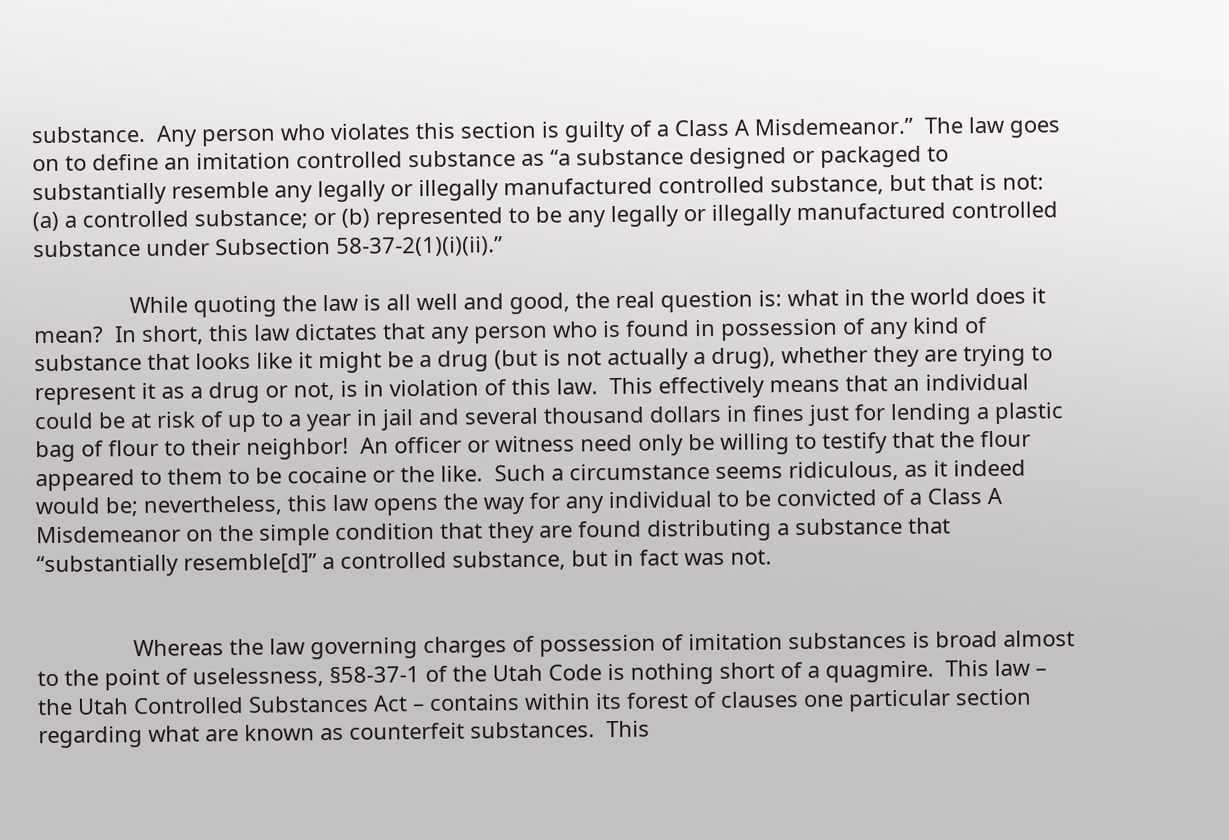substance.  Any person who violates this section is guilty of a Class A Misdemeanor.”  The law goes on to define an imitation controlled substance as “a substance designed or packaged to substantially resemble any legally or illegally manufactured controlled substance, but that is not: (a) a controlled substance; or (b) represented to be any legally or illegally manufactured controlled substance under Subsection 58-37-2(1)(i)(ii).”

                While quoting the law is all well and good, the real question is: what in the world does it mean?  In short, this law dictates that any person who is found in possession of any kind of substance that looks like it might be a drug (but is not actually a drug), whether they are trying to represent it as a drug or not, is in violation of this law.  This effectively means that an individual could be at risk of up to a year in jail and several thousand dollars in fines just for lending a plastic bag of flour to their neighbor!  An officer or witness need only be willing to testify that the flour appeared to them to be cocaine or the like.  Such a circumstance seems ridiculous, as it indeed would be; nevertheless, this law opens the way for any individual to be convicted of a Class A Misdemeanor on the simple condition that they are found distributing a substance that “substantially resemble[d]” a controlled substance, but in fact was not.


                Whereas the law governing charges of possession of imitation substances is broad almost to the point of uselessness, §58-37-1 of the Utah Code is nothing short of a quagmire.  This law – the Utah Controlled Substances Act – contains within its forest of clauses one particular section regarding what are known as counterfeit substances.  This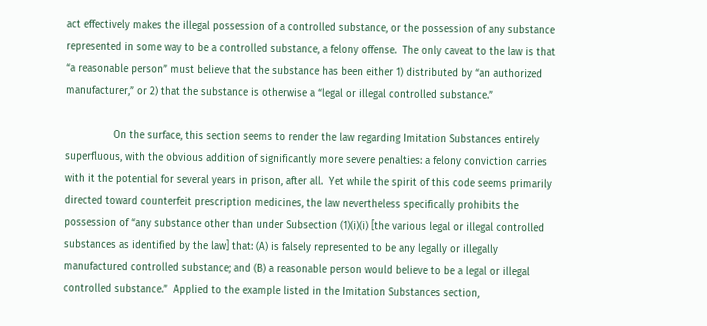act effectively makes the illegal possession of a controlled substance, or the possession of any substance represented in some way to be a controlled substance, a felony offense.  The only caveat to the law is that “a reasonable person” must believe that the substance has been either 1) distributed by “an authorized manufacturer,” or 2) that the substance is otherwise a “legal or illegal controlled substance.”

                On the surface, this section seems to render the law regarding Imitation Substances entirely superfluous, with the obvious addition of significantly more severe penalties: a felony conviction carries with it the potential for several years in prison, after all.  Yet while the spirit of this code seems primarily directed toward counterfeit prescription medicines, the law nevertheless specifically prohibits the possession of “any substance other than under Subsection (1)(i)(i) [the various legal or illegal controlled substances as identified by the law] that: (A) is falsely represented to be any legally or illegally manufactured controlled substance; and (B) a reasonable person would believe to be a legal or illegal controlled substance.”  Applied to the example listed in the Imitation Substances section,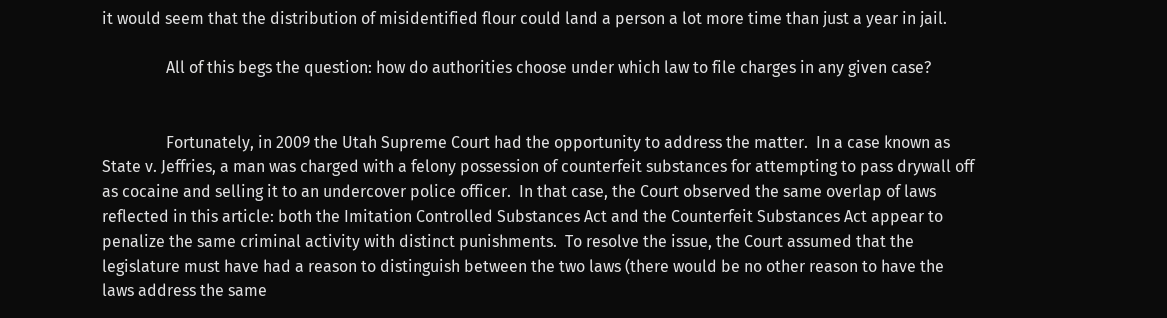it would seem that the distribution of misidentified flour could land a person a lot more time than just a year in jail.

                All of this begs the question: how do authorities choose under which law to file charges in any given case?


                Fortunately, in 2009 the Utah Supreme Court had the opportunity to address the matter.  In a case known as State v. Jeffries, a man was charged with a felony possession of counterfeit substances for attempting to pass drywall off as cocaine and selling it to an undercover police officer.  In that case, the Court observed the same overlap of laws reflected in this article: both the Imitation Controlled Substances Act and the Counterfeit Substances Act appear to penalize the same criminal activity with distinct punishments.  To resolve the issue, the Court assumed that the legislature must have had a reason to distinguish between the two laws (there would be no other reason to have the laws address the same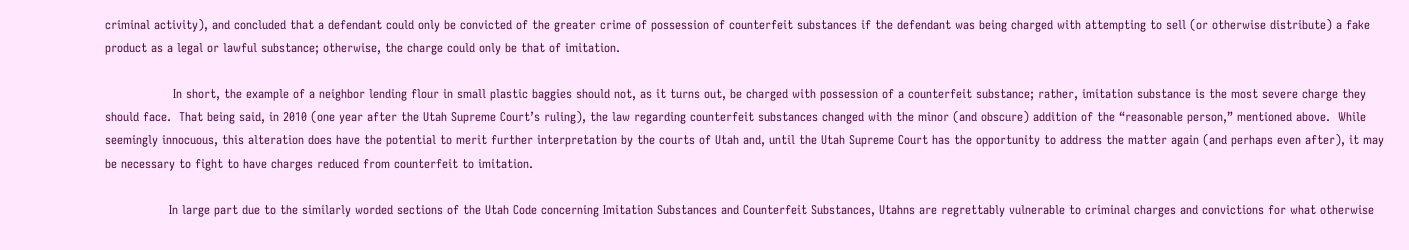criminal activity), and concluded that a defendant could only be convicted of the greater crime of possession of counterfeit substances if the defendant was being charged with attempting to sell (or otherwise distribute) a fake product as a legal or lawful substance; otherwise, the charge could only be that of imitation.

                 In short, the example of a neighbor lending flour in small plastic baggies should not, as it turns out, be charged with possession of a counterfeit substance; rather, imitation substance is the most severe charge they should face.  That being said, in 2010 (one year after the Utah Supreme Court’s ruling), the law regarding counterfeit substances changed with the minor (and obscure) addition of the “reasonable person,” mentioned above.  While seemingly innocuous, this alteration does have the potential to merit further interpretation by the courts of Utah and, until the Utah Supreme Court has the opportunity to address the matter again (and perhaps even after), it may be necessary to fight to have charges reduced from counterfeit to imitation.

                In large part due to the similarly worded sections of the Utah Code concerning Imitation Substances and Counterfeit Substances, Utahns are regrettably vulnerable to criminal charges and convictions for what otherwise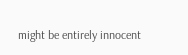might be entirely innocent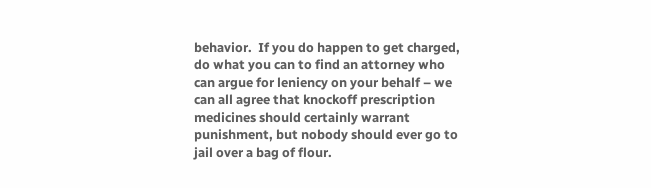behavior.  If you do happen to get charged, do what you can to find an attorney who can argue for leniency on your behalf – we can all agree that knockoff prescription medicines should certainly warrant punishment, but nobody should ever go to jail over a bag of flour.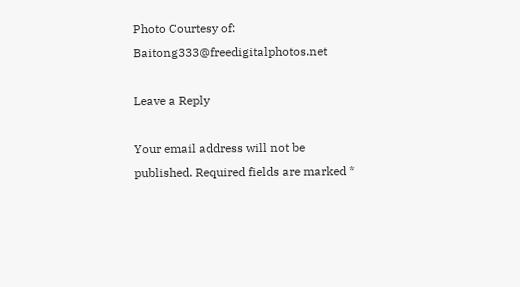Photo Courtesy of:  Baitong333@freedigitalphotos.net

Leave a Reply

Your email address will not be published. Required fields are marked *